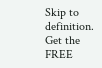Skip to definition.
Get the FREE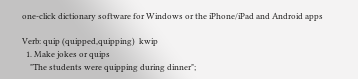one-click dictionary software for Windows or the iPhone/iPad and Android apps

Verb: quip (quipped,quipping)  kwip
  1. Make jokes or quips
    "The students were quipping during dinner";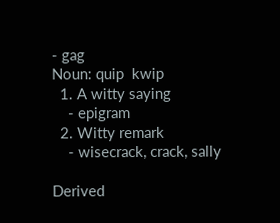- gag
Noun: quip  kwip
  1. A witty saying
    - epigram
  2. Witty remark
    - wisecrack, crack, sally

Derived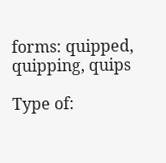forms: quipped, quipping, quips

Type of: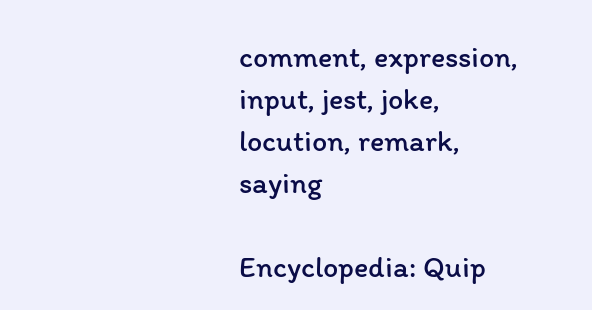comment, expression, input, jest, joke, locution, remark, saying

Encyclopedia: Quip